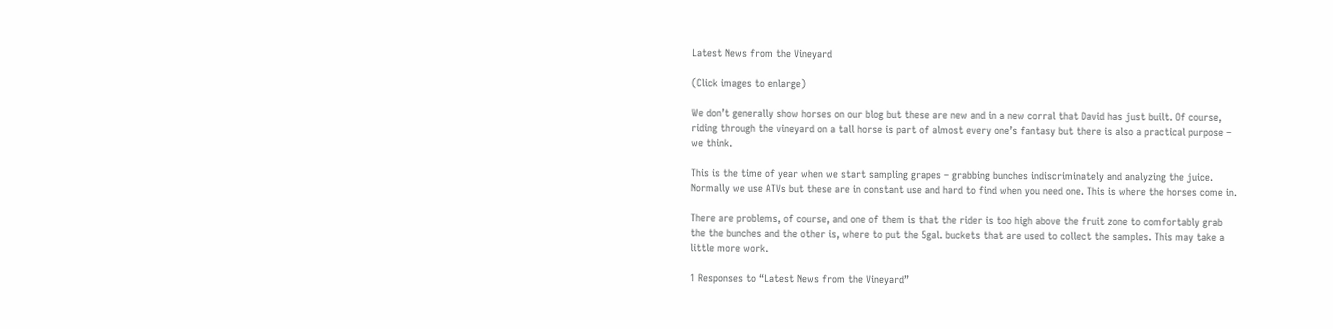Latest News from the Vineyard

(Click images to enlarge)

We don’t generally show horses on our blog but these are new and in a new corral that David has just built. Of course, riding through the vineyard on a tall horse is part of almost every one’s fantasy but there is also a practical purpose – we think.

This is the time of year when we start sampling grapes – grabbing bunches indiscriminately and analyzing the juice. Normally we use ATVs but these are in constant use and hard to find when you need one. This is where the horses come in.

There are problems, of course, and one of them is that the rider is too high above the fruit zone to comfortably grab the the bunches and the other is, where to put the 5gal. buckets that are used to collect the samples. This may take a little more work.

1 Responses to “Latest News from the Vineyard”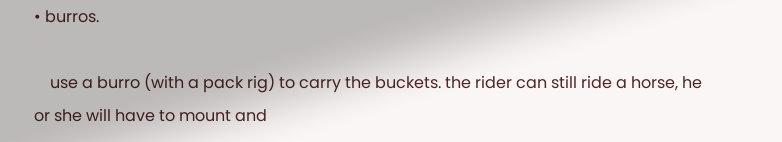• burros.

    use a burro (with a pack rig) to carry the buckets. the rider can still ride a horse, he or she will have to mount and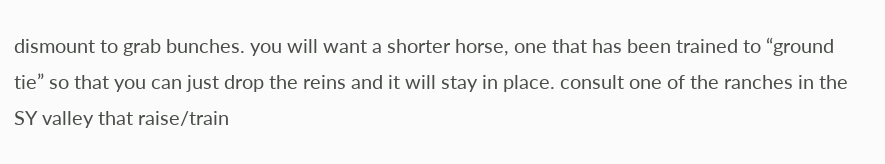dismount to grab bunches. you will want a shorter horse, one that has been trained to “ground tie” so that you can just drop the reins and it will stay in place. consult one of the ranches in the SY valley that raise/train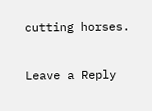cutting horses.

Leave a Reply